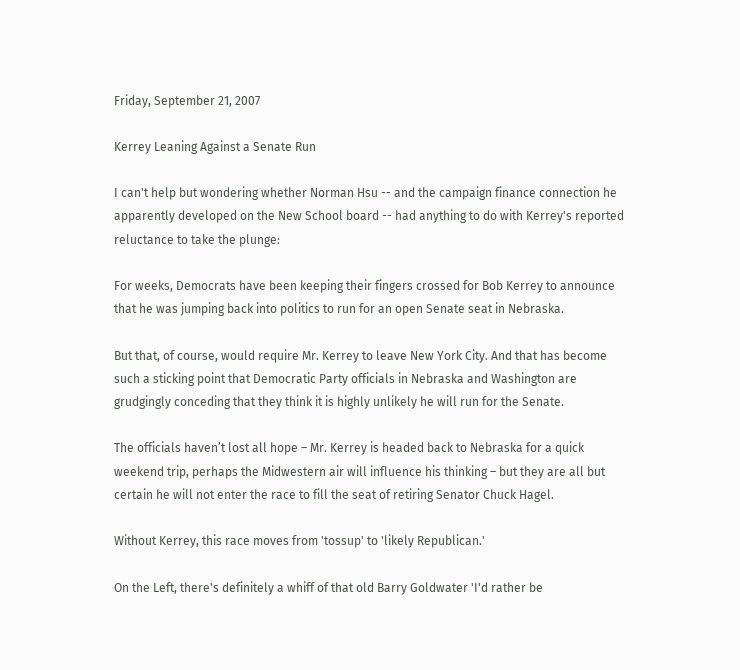Friday, September 21, 2007

Kerrey Leaning Against a Senate Run

I can't help but wondering whether Norman Hsu -- and the campaign finance connection he apparently developed on the New School board -- had anything to do with Kerrey's reported reluctance to take the plunge:

For weeks, Democrats have been keeping their fingers crossed for Bob Kerrey to announce that he was jumping back into politics to run for an open Senate seat in Nebraska.

But that, of course, would require Mr. Kerrey to leave New York City. And that has become such a sticking point that Democratic Party officials in Nebraska and Washington are grudgingly conceding that they think it is highly unlikely he will run for the Senate.

The officials haven’t lost all hope – Mr. Kerrey is headed back to Nebraska for a quick weekend trip, perhaps the Midwestern air will influence his thinking – but they are all but certain he will not enter the race to fill the seat of retiring Senator Chuck Hagel.

Without Kerrey, this race moves from 'tossup' to 'likely Republican.'

On the Left, there's definitely a whiff of that old Barry Goldwater 'I'd rather be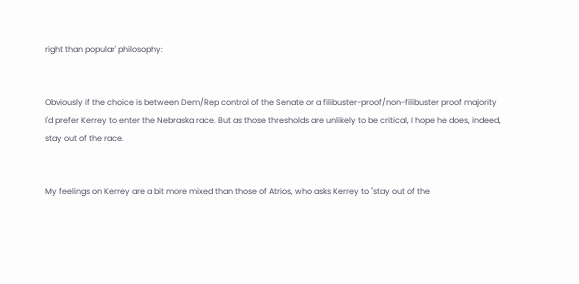right than popular' philosophy:


Obviously if the choice is between Dem/Rep control of the Senate or a filibuster-proof/non-filibuster proof majority I'd prefer Kerrey to enter the Nebraska race. But as those thresholds are unlikely to be critical, I hope he does, indeed, stay out of the race.


My feelings on Kerrey are a bit more mixed than those of Atrios, who asks Kerrey to "stay out of the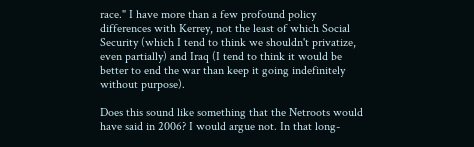race." I have more than a few profound policy differences with Kerrey, not the least of which Social Security (which I tend to think we shouldn't privatize, even partially) and Iraq (I tend to think it would be better to end the war than keep it going indefinitely without purpose).

Does this sound like something that the Netroots would have said in 2006? I would argue not. In that long-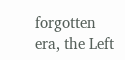forgotten era, the Left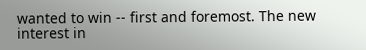wanted to win -- first and foremost. The new interest in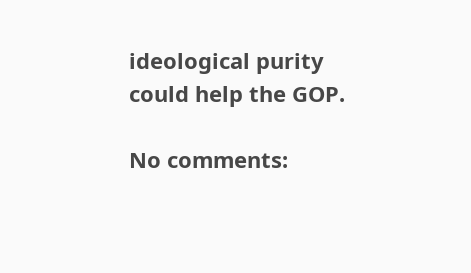ideological purity could help the GOP.

No comments: